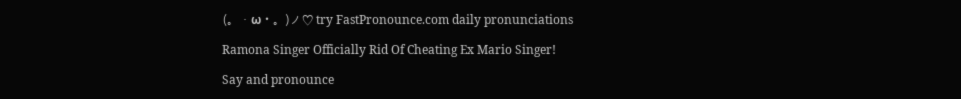(。・ω・。)ノ♡ try FastPronounce.com daily pronunciations

Ramona Singer Officially Rid Of Cheating Ex Mario Singer!

Say and pronounce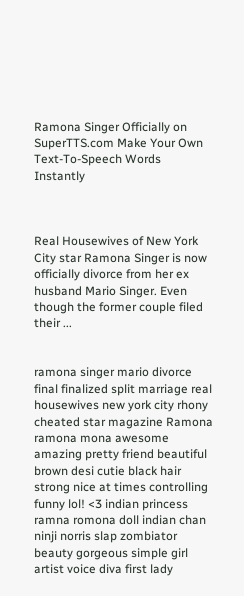Ramona Singer Officially on SuperTTS.com Make Your Own Text-To-Speech Words Instantly



Real Housewives of New York City star Ramona Singer is now officially divorce from her ex husband Mario Singer. Even though the former couple filed their ...


ramona singer mario divorce final finalized split marriage real housewives new york city rhony cheated star magazine Ramona ramona mona awesome amazing pretty friend beautiful brown desi cutie black hair strong nice at times controlling funny lol! <3 indian princess ramna romona doll indian chan ninji norris slap zombiator beauty gorgeous simple girl artist voice diva first lady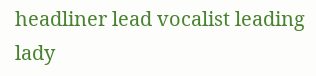headliner lead vocalist leading lady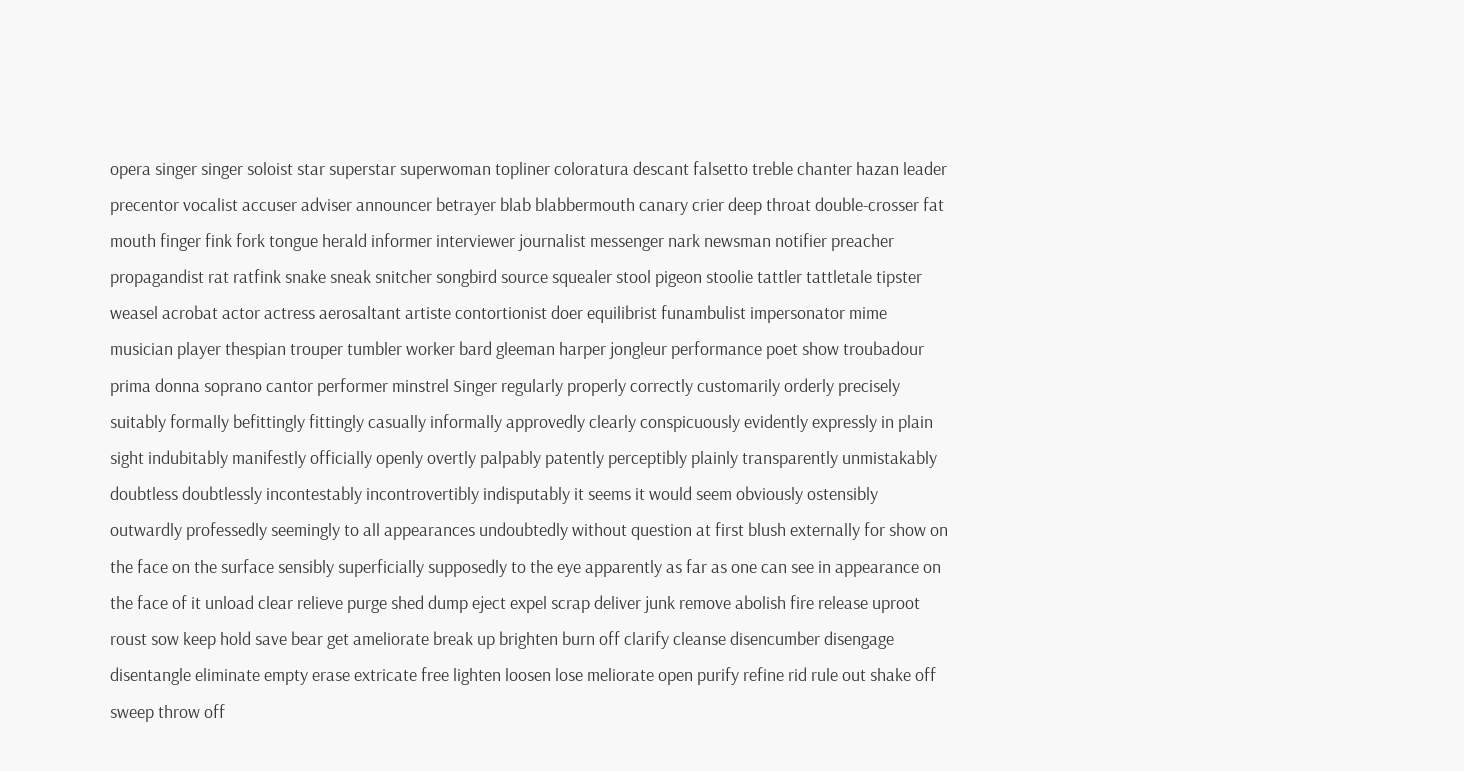opera singer singer soloist star superstar superwoman topliner coloratura descant falsetto treble chanter hazan leader precentor vocalist accuser adviser announcer betrayer blab blabbermouth canary crier deep throat double-crosser fat mouth finger fink fork tongue herald informer interviewer journalist messenger nark newsman notifier preacher propagandist rat ratfink snake sneak snitcher songbird source squealer stool pigeon stoolie tattler tattletale tipster weasel acrobat actor actress aerosaltant artiste contortionist doer equilibrist funambulist impersonator mime musician player thespian trouper tumbler worker bard gleeman harper jongleur performance poet show troubadour prima donna soprano cantor performer minstrel Singer regularly properly correctly customarily orderly precisely suitably formally befittingly fittingly casually informally approvedly clearly conspicuously evidently expressly in plain sight indubitably manifestly officially openly overtly palpably patently perceptibly plainly transparently unmistakably doubtless doubtlessly incontestably incontrovertibly indisputably it seems it would seem obviously ostensibly outwardly professedly seemingly to all appearances undoubtedly without question at first blush externally for show on the face on the surface sensibly superficially supposedly to the eye apparently as far as one can see in appearance on the face of it unload clear relieve purge shed dump eject expel scrap deliver junk remove abolish fire release uproot roust sow keep hold save bear get ameliorate break up brighten burn off clarify cleanse disencumber disengage disentangle eliminate empty erase extricate free lighten loosen lose meliorate open purify refine rid rule out shake off sweep throw off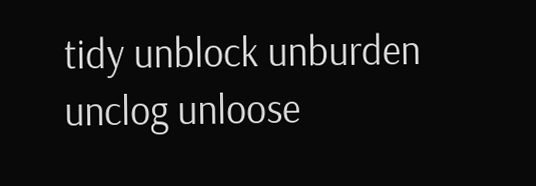tidy unblock unburden unclog unloose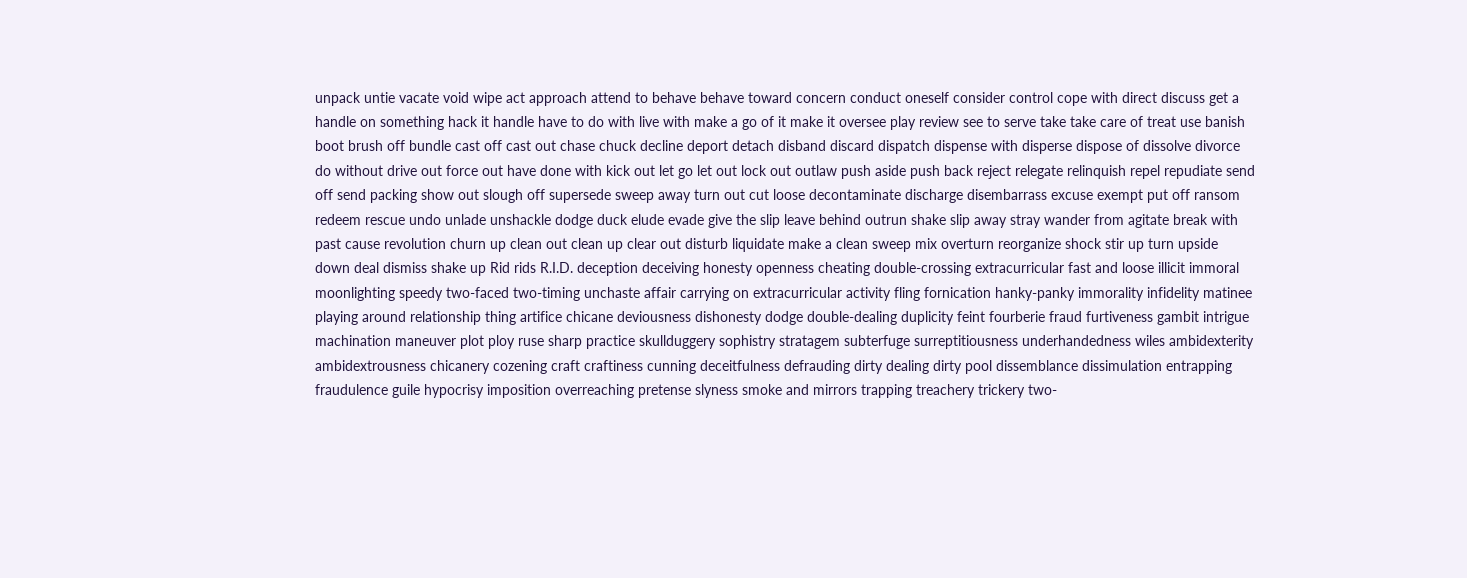unpack untie vacate void wipe act approach attend to behave behave toward concern conduct oneself consider control cope with direct discuss get a handle on something hack it handle have to do with live with make a go of it make it oversee play review see to serve take take care of treat use banish boot brush off bundle cast off cast out chase chuck decline deport detach disband discard dispatch dispense with disperse dispose of dissolve divorce do without drive out force out have done with kick out let go let out lock out outlaw push aside push back reject relegate relinquish repel repudiate send off send packing show out slough off supersede sweep away turn out cut loose decontaminate discharge disembarrass excuse exempt put off ransom redeem rescue undo unlade unshackle dodge duck elude evade give the slip leave behind outrun shake slip away stray wander from agitate break with past cause revolution churn up clean out clean up clear out disturb liquidate make a clean sweep mix overturn reorganize shock stir up turn upside down deal dismiss shake up Rid rids R.I.D. deception deceiving honesty openness cheating double-crossing extracurricular fast and loose illicit immoral moonlighting speedy two-faced two-timing unchaste affair carrying on extracurricular activity fling fornication hanky-panky immorality infidelity matinee playing around relationship thing artifice chicane deviousness dishonesty dodge double-dealing duplicity feint fourberie fraud furtiveness gambit intrigue machination maneuver plot ploy ruse sharp practice skullduggery sophistry stratagem subterfuge surreptitiousness underhandedness wiles ambidexterity ambidextrousness chicanery cozening craft craftiness cunning deceitfulness defrauding dirty dealing dirty pool dissemblance dissimulation entrapping fraudulence guile hypocrisy imposition overreaching pretense slyness smoke and mirrors trapping treachery trickery two-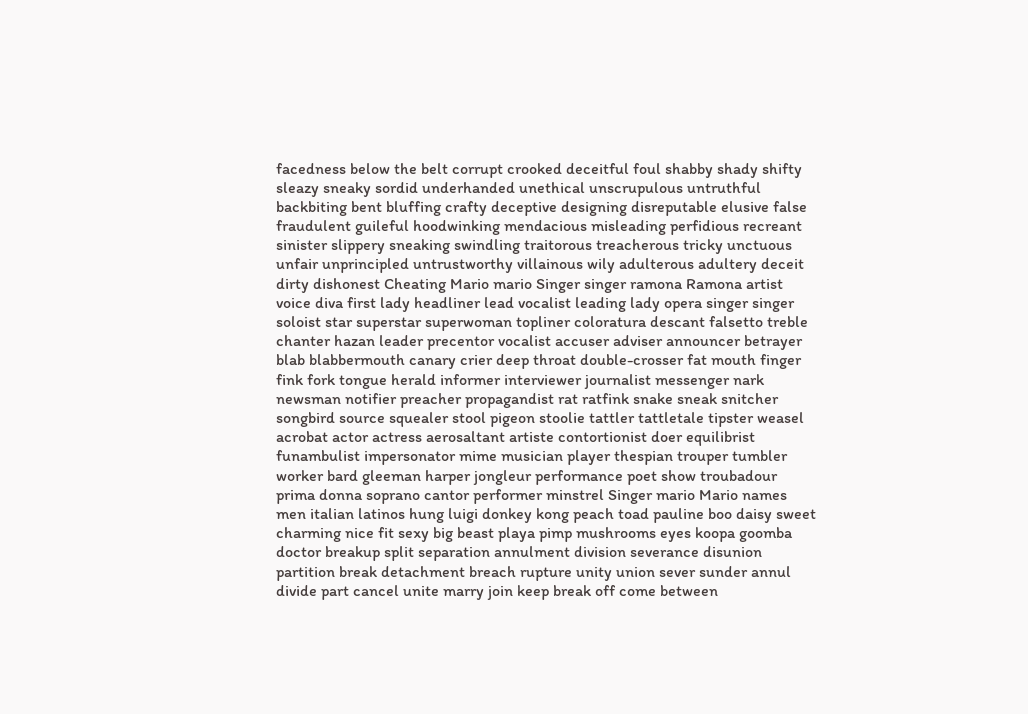facedness below the belt corrupt crooked deceitful foul shabby shady shifty sleazy sneaky sordid underhanded unethical unscrupulous untruthful backbiting bent bluffing crafty deceptive designing disreputable elusive false fraudulent guileful hoodwinking mendacious misleading perfidious recreant sinister slippery sneaking swindling traitorous treacherous tricky unctuous unfair unprincipled untrustworthy villainous wily adulterous adultery deceit dirty dishonest Cheating Mario mario Singer singer ramona Ramona artist voice diva first lady headliner lead vocalist leading lady opera singer singer soloist star superstar superwoman topliner coloratura descant falsetto treble chanter hazan leader precentor vocalist accuser adviser announcer betrayer blab blabbermouth canary crier deep throat double-crosser fat mouth finger fink fork tongue herald informer interviewer journalist messenger nark newsman notifier preacher propagandist rat ratfink snake sneak snitcher songbird source squealer stool pigeon stoolie tattler tattletale tipster weasel acrobat actor actress aerosaltant artiste contortionist doer equilibrist funambulist impersonator mime musician player thespian trouper tumbler worker bard gleeman harper jongleur performance poet show troubadour prima donna soprano cantor performer minstrel Singer mario Mario names men italian latinos hung luigi donkey kong peach toad pauline boo daisy sweet charming nice fit sexy big beast playa pimp mushrooms eyes koopa goomba doctor breakup split separation annulment division severance disunion partition break detachment breach rupture unity union sever sunder annul divide part cancel unite marry join keep break off come between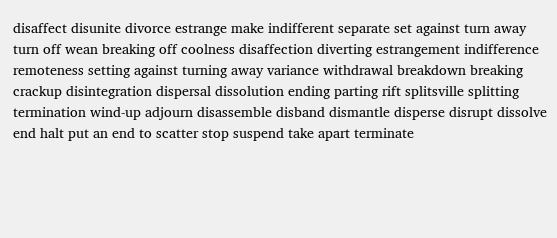disaffect disunite divorce estrange make indifferent separate set against turn away turn off wean breaking off coolness disaffection diverting estrangement indifference remoteness setting against turning away variance withdrawal breakdown breaking crackup disintegration dispersal dissolution ending parting rift splitsville splitting termination wind-up adjourn disassemble disband dismantle disperse disrupt dissolve end halt put an end to scatter stop suspend take apart terminate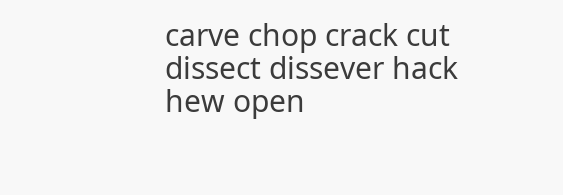carve chop crack cut dissect dissever hack hew open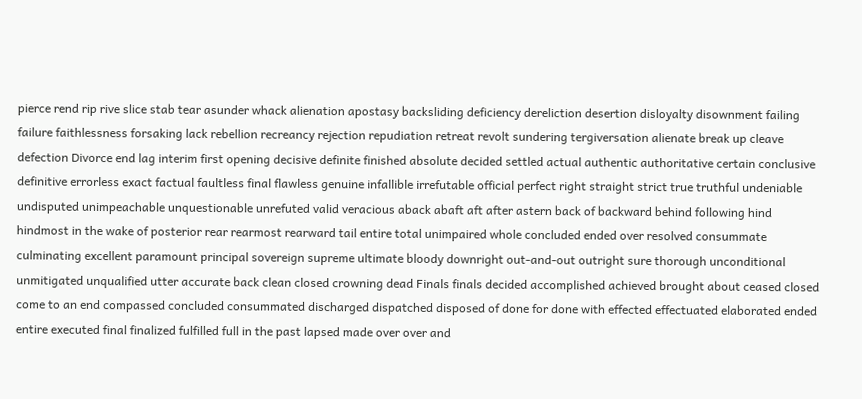pierce rend rip rive slice stab tear asunder whack alienation apostasy backsliding deficiency dereliction desertion disloyalty disownment failing failure faithlessness forsaking lack rebellion recreancy rejection repudiation retreat revolt sundering tergiversation alienate break up cleave defection Divorce end lag interim first opening decisive definite finished absolute decided settled actual authentic authoritative certain conclusive definitive errorless exact factual faultless final flawless genuine infallible irrefutable official perfect right straight strict true truthful undeniable undisputed unimpeachable unquestionable unrefuted valid veracious aback abaft aft after astern back of backward behind following hind hindmost in the wake of posterior rear rearmost rearward tail entire total unimpaired whole concluded ended over resolved consummate culminating excellent paramount principal sovereign supreme ultimate bloody downright out-and-out outright sure thorough unconditional unmitigated unqualified utter accurate back clean closed crowning dead Finals finals decided accomplished achieved brought about ceased closed come to an end compassed concluded consummated discharged dispatched disposed of done for done with effected effectuated elaborated ended entire executed final finalized fulfilled full in the past lapsed made over over and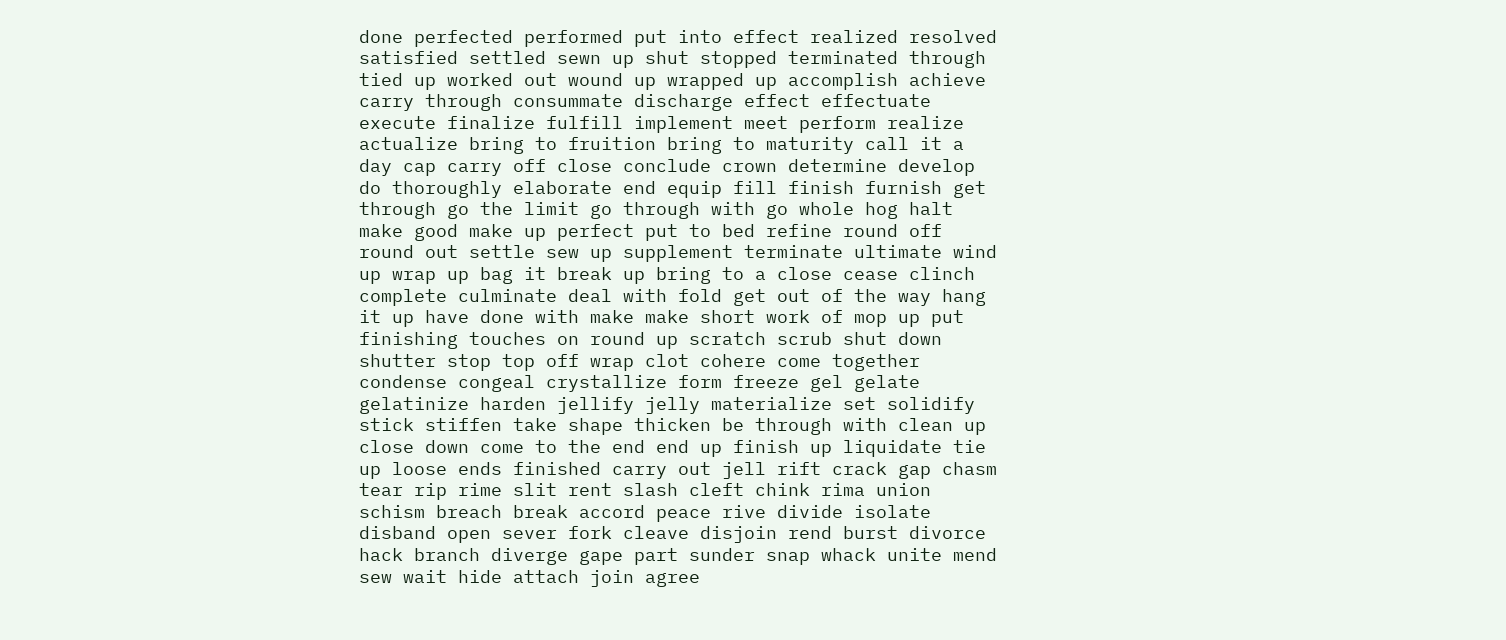done perfected performed put into effect realized resolved satisfied settled sewn up shut stopped terminated through tied up worked out wound up wrapped up accomplish achieve carry through consummate discharge effect effectuate execute finalize fulfill implement meet perform realize actualize bring to fruition bring to maturity call it a day cap carry off close conclude crown determine develop do thoroughly elaborate end equip fill finish furnish get through go the limit go through with go whole hog halt make good make up perfect put to bed refine round off round out settle sew up supplement terminate ultimate wind up wrap up bag it break up bring to a close cease clinch complete culminate deal with fold get out of the way hang it up have done with make make short work of mop up put finishing touches on round up scratch scrub shut down shutter stop top off wrap clot cohere come together condense congeal crystallize form freeze gel gelate gelatinize harden jellify jelly materialize set solidify stick stiffen take shape thicken be through with clean up close down come to the end end up finish up liquidate tie up loose ends finished carry out jell rift crack gap chasm tear rip rime slit rent slash cleft chink rima union schism breach break accord peace rive divide isolate disband open sever fork cleave disjoin rend burst divorce hack branch diverge gape part sunder snap whack unite mend sew wait hide attach join agree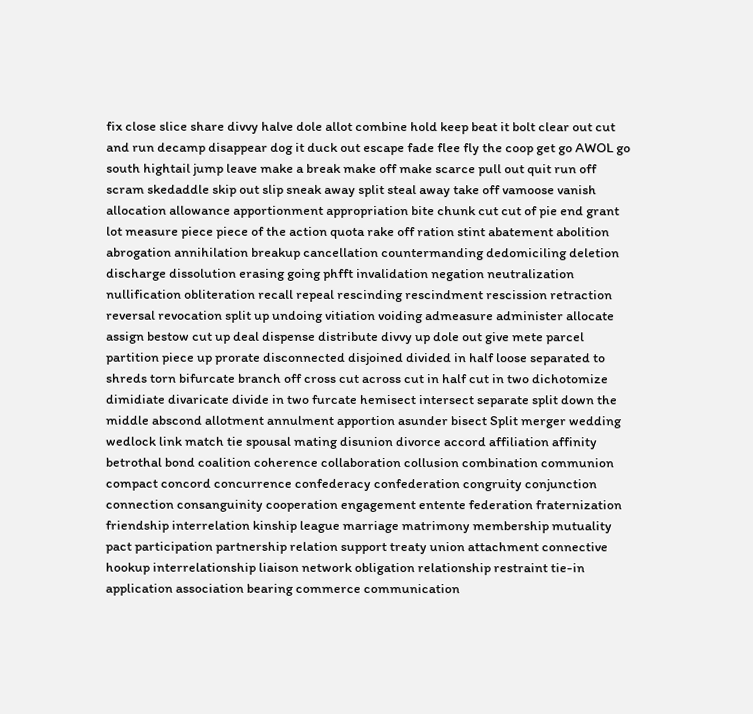fix close slice share divvy halve dole allot combine hold keep beat it bolt clear out cut and run decamp disappear dog it duck out escape fade flee fly the coop get go AWOL go south hightail jump leave make a break make off make scarce pull out quit run off scram skedaddle skip out slip sneak away split steal away take off vamoose vanish allocation allowance apportionment appropriation bite chunk cut cut of pie end grant lot measure piece piece of the action quota rake off ration stint abatement abolition abrogation annihilation breakup cancellation countermanding dedomiciling deletion discharge dissolution erasing going phfft invalidation negation neutralization nullification obliteration recall repeal rescinding rescindment rescission retraction reversal revocation split up undoing vitiation voiding admeasure administer allocate assign bestow cut up deal dispense distribute divvy up dole out give mete parcel partition piece up prorate disconnected disjoined divided in half loose separated to shreds torn bifurcate branch off cross cut across cut in half cut in two dichotomize dimidiate divaricate divide in two furcate hemisect intersect separate split down the middle abscond allotment annulment apportion asunder bisect Split merger wedding wedlock link match tie spousal mating disunion divorce accord affiliation affinity betrothal bond coalition coherence collaboration collusion combination communion compact concord concurrence confederacy confederation congruity conjunction connection consanguinity cooperation engagement entente federation fraternization friendship interrelation kinship league marriage matrimony membership mutuality pact participation partnership relation support treaty union attachment connective hookup interrelationship liaison network obligation relationship restraint tie-in application association bearing commerce communication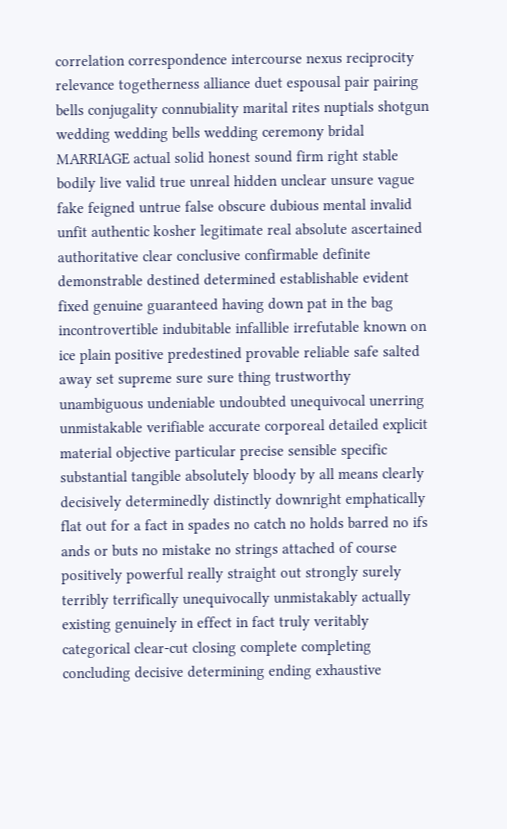correlation correspondence intercourse nexus reciprocity relevance togetherness alliance duet espousal pair pairing bells conjugality connubiality marital rites nuptials shotgun wedding wedding bells wedding ceremony bridal MARRIAGE actual solid honest sound firm right stable bodily live valid true unreal hidden unclear unsure vague fake feigned untrue false obscure dubious mental invalid unfit authentic kosher legitimate real absolute ascertained authoritative clear conclusive confirmable definite demonstrable destined determined establishable evident fixed genuine guaranteed having down pat in the bag incontrovertible indubitable infallible irrefutable known on ice plain positive predestined provable reliable safe salted away set supreme sure sure thing trustworthy unambiguous undeniable undoubted unequivocal unerring unmistakable verifiable accurate corporeal detailed explicit material objective particular precise sensible specific substantial tangible absolutely bloody by all means clearly decisively determinedly distinctly downright emphatically flat out for a fact in spades no catch no holds barred no ifs ands or buts no mistake no strings attached of course positively powerful really straight out strongly surely terribly terrifically unequivocally unmistakably actually existing genuinely in effect in fact truly veritably categorical clear-cut closing complete completing concluding decisive determining ending exhaustive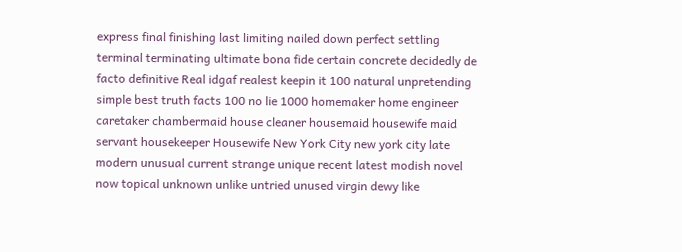express final finishing last limiting nailed down perfect settling terminal terminating ultimate bona fide certain concrete decidedly de facto definitive Real idgaf realest keepin it 100 natural unpretending simple best truth facts 100 no lie 1000 homemaker home engineer caretaker chambermaid house cleaner housemaid housewife maid servant housekeeper Housewife New York City new york city late modern unusual current strange unique recent latest modish novel now topical unknown unlike untried unused virgin dewy like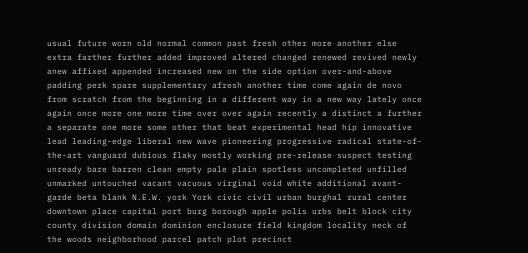usual future worn old normal common past fresh other more another else extra farther further added improved altered changed renewed revived newly anew affixed appended increased new on the side option over-and-above padding perk spare supplementary afresh another time come again de novo from scratch from the beginning in a different way in a new way lately once again once more one more time over over again recently a distinct a further a separate one more some other that beat experimental head hip innovative lead leading-edge liberal new wave pioneering progressive radical state-of-the-art vanguard dubious flaky mostly working pre-release suspect testing unready bare barren clean empty pale plain spotless uncompleted unfilled unmarked untouched vacant vacuous virginal void white additional avant-garde beta blank N.E.W. york York civic civil urban burghal rural center downtown place capital port burg borough apple polis urbs belt block city county division domain dominion enclosure field kingdom locality neck of the woods neighborhood parcel patch plot precinct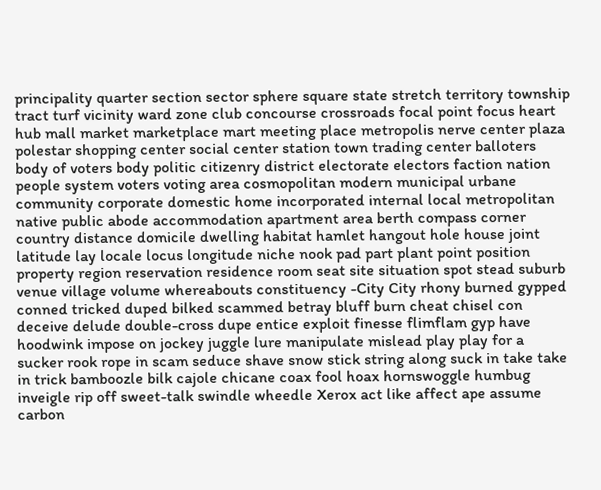principality quarter section sector sphere square state stretch territory township tract turf vicinity ward zone club concourse crossroads focal point focus heart hub mall market marketplace mart meeting place metropolis nerve center plaza polestar shopping center social center station town trading center balloters body of voters body politic citizenry district electorate electors faction nation people system voters voting area cosmopolitan modern municipal urbane community corporate domestic home incorporated internal local metropolitan native public abode accommodation apartment area berth compass corner country distance domicile dwelling habitat hamlet hangout hole house joint latitude lay locale locus longitude niche nook pad part plant point position property region reservation residence room seat site situation spot stead suburb venue village volume whereabouts constituency -City City rhony burned gypped conned tricked duped bilked scammed betray bluff burn cheat chisel con deceive delude double-cross dupe entice exploit finesse flimflam gyp have hoodwink impose on jockey juggle lure manipulate mislead play play for a sucker rook rope in scam seduce shave snow stick string along suck in take take in trick bamboozle bilk cajole chicane coax fool hoax hornswoggle humbug inveigle rip off sweet-talk swindle wheedle Xerox act like affect ape assume carbon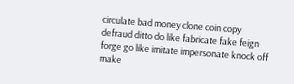circulate bad money clone coin copy defraud ditto do like fabricate fake feign forge go like imitate impersonate knock off make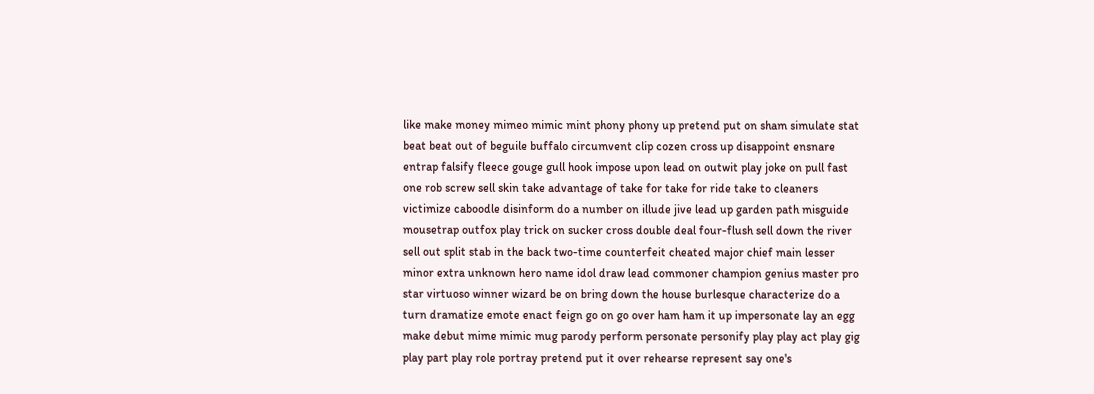like make money mimeo mimic mint phony phony up pretend put on sham simulate stat beat beat out of beguile buffalo circumvent clip cozen cross up disappoint ensnare entrap falsify fleece gouge gull hook impose upon lead on outwit play joke on pull fast one rob screw sell skin take advantage of take for take for ride take to cleaners victimize caboodle disinform do a number on illude jive lead up garden path misguide mousetrap outfox play trick on sucker cross double deal four-flush sell down the river sell out split stab in the back two-time counterfeit cheated major chief main lesser minor extra unknown hero name idol draw lead commoner champion genius master pro star virtuoso winner wizard be on bring down the house burlesque characterize do a turn dramatize emote enact feign go on go over ham ham it up impersonate lay an egg make debut mime mimic mug parody perform personate personify play play act play gig play part play role portray pretend put it over rehearse represent say one's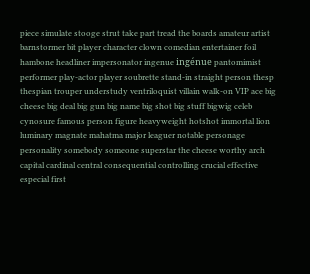piece simulate stooge strut take part tread the boards amateur artist barnstormer bit player character clown comedian entertainer foil hambone headliner impersonator ingenue ingénue pantomimist performer play-actor player soubrette stand-in straight person thesp thespian trouper understudy ventriloquist villain walk-on VIP ace big cheese big deal big gun big name big shot big stuff bigwig celeb cynosure famous person figure heavyweight hotshot immortal lion luminary magnate mahatma major leaguer notable personage personality somebody someone superstar the cheese worthy arch capital cardinal central consequential controlling crucial effective especial first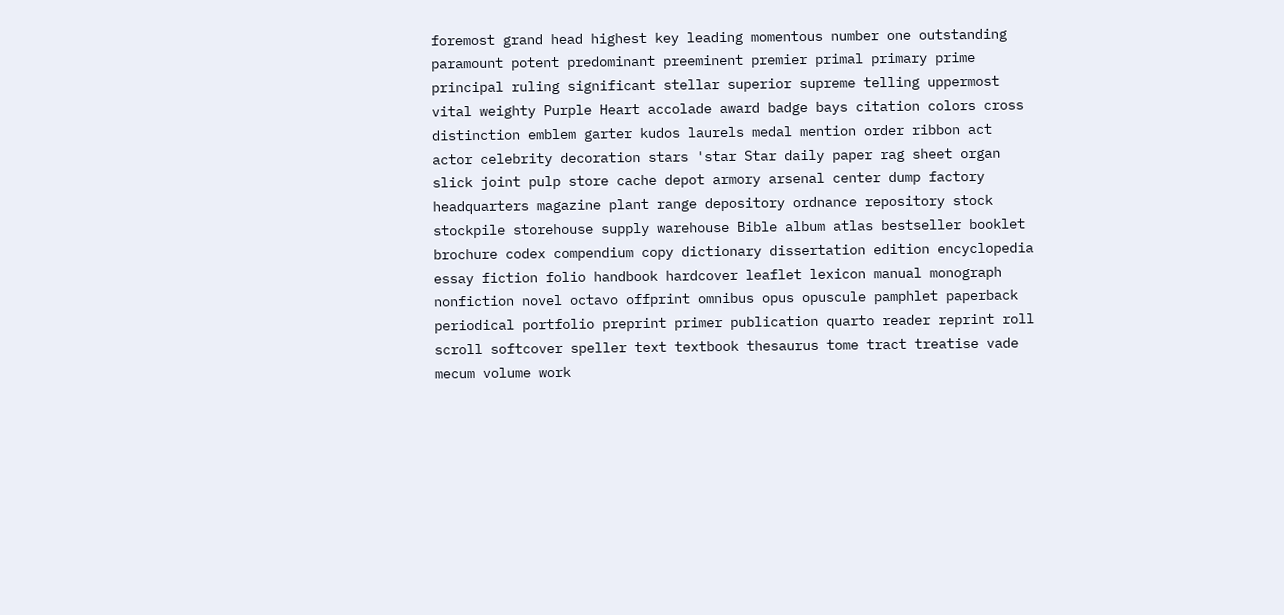foremost grand head highest key leading momentous number one outstanding paramount potent predominant preeminent premier primal primary prime principal ruling significant stellar superior supreme telling uppermost vital weighty Purple Heart accolade award badge bays citation colors cross distinction emblem garter kudos laurels medal mention order ribbon act actor celebrity decoration stars 'star Star daily paper rag sheet organ slick joint pulp store cache depot armory arsenal center dump factory headquarters magazine plant range depository ordnance repository stock stockpile storehouse supply warehouse Bible album atlas bestseller booklet brochure codex compendium copy dictionary dissertation edition encyclopedia essay fiction folio handbook hardcover leaflet lexicon manual monograph nonfiction novel octavo offprint omnibus opus opuscule pamphlet paperback periodical portfolio preprint primer publication quarto reader reprint roll scroll softcover speller text textbook thesaurus tome tract treatise vade mecum volume work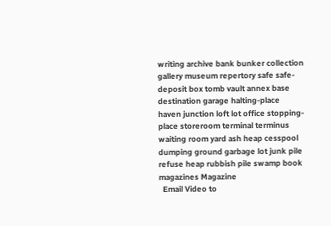writing archive bank bunker collection gallery museum repertory safe safe-deposit box tomb vault annex base destination garage halting-place haven junction loft lot office stopping-place storeroom terminal terminus waiting room yard ash heap cesspool dumping ground garbage lot junk pile refuse heap rubbish pile swamp book magazines Magazine
  Email Video to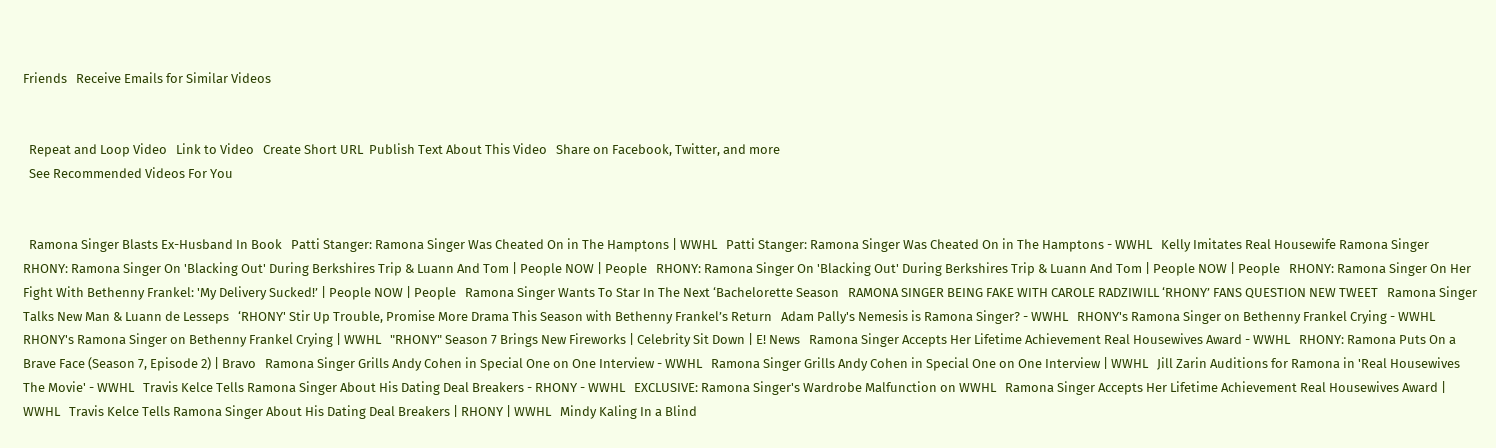Friends   Receive Emails for Similar Videos


  Repeat and Loop Video   Link to Video   Create Short URL  Publish Text About This Video   Share on Facebook, Twitter, and more
  See Recommended Videos For You


  Ramona Singer Blasts Ex-Husband In Book   Patti Stanger: Ramona Singer Was Cheated On in The Hamptons | WWHL   Patti Stanger: Ramona Singer Was Cheated On in The Hamptons - WWHL   Kelly Imitates Real Housewife Ramona Singer   RHONY: Ramona Singer On 'Blacking Out' During Berkshires Trip & Luann And Tom | People NOW | People   RHONY: Ramona Singer On 'Blacking Out' During Berkshires Trip & Luann And Tom | People NOW | People   RHONY: Ramona Singer On Her Fight With Bethenny Frankel: 'My Delivery Sucked!’ | People NOW | People   Ramona Singer Wants To Star In The Next ‘Bachelorette Season   RAMONA SINGER BEING FAKE WITH CAROLE RADZIWILL ‘RHONY’ FANS QUESTION NEW TWEET   Ramona Singer Talks New Man & Luann de Lesseps   ‘RHONY' Stir Up Trouble, Promise More Drama This Season with Bethenny Frankel’s Return   Adam Pally's Nemesis is Ramona Singer? - WWHL   RHONY's Ramona Singer on Bethenny Frankel Crying - WWHL   RHONY's Ramona Singer on Bethenny Frankel Crying | WWHL   "RHONY" Season 7 Brings New Fireworks | Celebrity Sit Down | E! News   Ramona Singer Accepts Her Lifetime Achievement Real Housewives Award - WWHL   RHONY: Ramona Puts On a Brave Face (Season 7, Episode 2) | Bravo   Ramona Singer Grills Andy Cohen in Special One on One Interview - WWHL   Ramona Singer Grills Andy Cohen in Special One on One Interview | WWHL   Jill Zarin Auditions for Ramona in 'Real Housewives The Movie' - WWHL   Travis Kelce Tells Ramona Singer About His Dating Deal Breakers - RHONY - WWHL   EXCLUSIVE: Ramona Singer's Wardrobe Malfunction on WWHL   Ramona Singer Accepts Her Lifetime Achievement Real Housewives Award | WWHL   Travis Kelce Tells Ramona Singer About His Dating Deal Breakers | RHONY | WWHL   Mindy Kaling In a Blind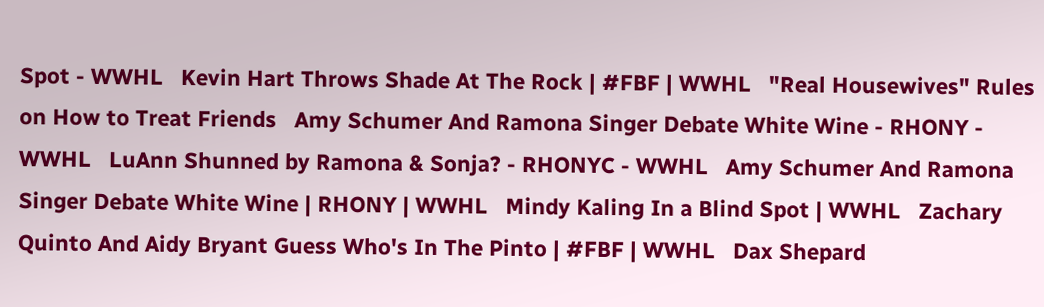Spot - WWHL   Kevin Hart Throws Shade At The Rock | #FBF | WWHL   "Real Housewives" Rules on How to Treat Friends   Amy Schumer And Ramona Singer Debate White Wine - RHONY - WWHL   LuAnn Shunned by Ramona & Sonja? - RHONYC - WWHL   Amy Schumer And Ramona Singer Debate White Wine | RHONY | WWHL   Mindy Kaling In a Blind Spot | WWHL   Zachary Quinto And Aidy Bryant Guess Who's In The Pinto | #FBF | WWHL   Dax Shepard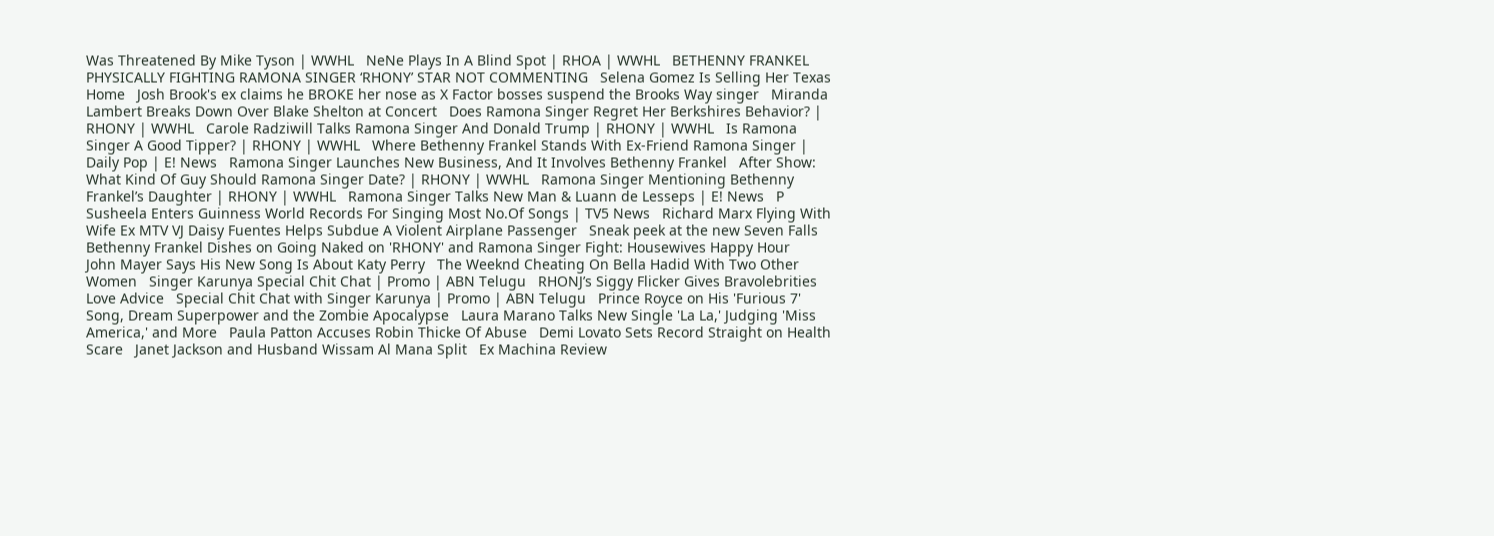Was Threatened By Mike Tyson | WWHL   NeNe Plays In A Blind Spot | RHOA | WWHL   BETHENNY FRANKEL PHYSICALLY FIGHTING RAMONA SINGER ‘RHONY’ STAR NOT COMMENTING   Selena Gomez Is Selling Her Texas Home   Josh Brook's ex claims he BROKE her nose as X Factor bosses suspend the Brooks Way singer   Miranda Lambert Breaks Down Over Blake Shelton at Concert   Does Ramona Singer Regret Her Berkshires Behavior? | RHONY | WWHL   Carole Radziwill Talks Ramona Singer And Donald Trump | RHONY | WWHL   Is Ramona Singer A Good Tipper? | RHONY | WWHL   Where Bethenny Frankel Stands With Ex-Friend Ramona Singer | Daily Pop | E! News   Ramona Singer Launches New Business, And It Involves Bethenny Frankel   After Show: What Kind Of Guy Should Ramona Singer Date? | RHONY | WWHL   Ramona Singer Mentioning Bethenny Frankel’s Daughter | RHONY | WWHL   Ramona Singer Talks New Man & Luann de Lesseps | E! News   P Susheela Enters Guinness World Records For Singing Most No.Of Songs | TV5 News   Richard Marx Flying With Wife Ex MTV VJ Daisy Fuentes Helps Subdue A Violent Airplane Passenger   Sneak peek at the new Seven Falls   Bethenny Frankel Dishes on Going Naked on 'RHONY' and Ramona Singer Fight: Housewives Happy Hour   John Mayer Says His New Song Is About Katy Perry   The Weeknd Cheating On Bella Hadid With Two Other Women   Singer Karunya Special Chit Chat | Promo | ABN Telugu   RHONJ’s Siggy Flicker Gives Bravolebrities Love Advice   Special Chit Chat with Singer Karunya | Promo | ABN Telugu   Prince Royce on His 'Furious 7' Song, Dream Superpower and the Zombie Apocalypse   Laura Marano Talks New Single 'La La,' Judging 'Miss America,' and More   Paula Patton Accuses Robin Thicke Of Abuse   Demi Lovato Sets Record Straight on Health Scare   Janet Jackson and Husband Wissam Al Mana Split   Ex Machina Review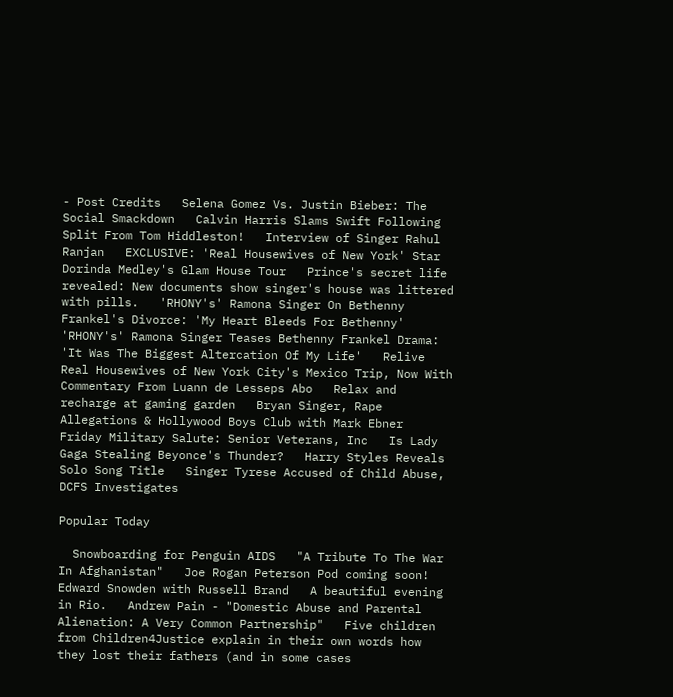- Post Credits   Selena Gomez Vs. Justin Bieber: The Social Smackdown   Calvin Harris Slams Swift Following Split From Tom Hiddleston!   Interview of Singer Rahul Ranjan   EXCLUSIVE: 'Real Housewives of New York' Star Dorinda Medley's Glam House Tour   Prince's secret life revealed: New documents show singer's house was littered with pills.   'RHONY's' Ramona Singer On Bethenny Frankel's Divorce: 'My Heart Bleeds For Bethenny'   'RHONY's' Ramona Singer Teases Bethenny Frankel Drama: 'It Was The Biggest Altercation Of My Life'   Relive Real Housewives of New York City's Mexico Trip, Now With Commentary From Luann de Lesseps Abo   Relax and recharge at gaming garden   Bryan Singer, Rape Allegations & Hollywood Boys Club with Mark Ebner   Friday Military Salute: Senior Veterans, Inc   Is Lady Gaga Stealing Beyonce's Thunder?   Harry Styles Reveals Solo Song Title   Singer Tyrese Accused of Child Abuse, DCFS Investigates

Popular Today

  Snowboarding for Penguin AIDS   "A Tribute To The War In Afghanistan"   Joe Rogan Peterson Pod coming soon!   Edward Snowden with Russell Brand   A beautiful evening in Rio.   Andrew Pain - "Domestic Abuse and Parental Alienation: A Very Common Partnership"   Five children from Children4Justice explain in their own words how they lost their fathers (and in some cases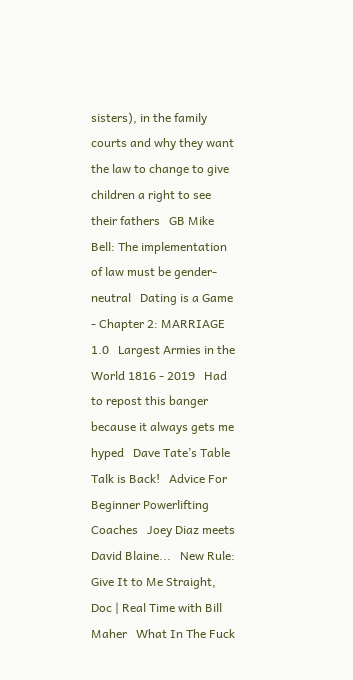sisters), in the family courts and why they want the law to change to give children a right to see their fathers   GB Mike Bell: The implementation of law must be gender-neutral   Dating is a Game - Chapter 2: MARRIAGE 1.0   Largest Armies in the World 1816 - 2019   Had to repost this banger because it always gets me hyped   Dave Tate’s Table Talk is Back!   Advice For Beginner Powerlifting Coaches   Joey Diaz meets David Blaine...   New Rule: Give It to Me Straight, Doc | Real Time with Bill Maher   What In The Fuck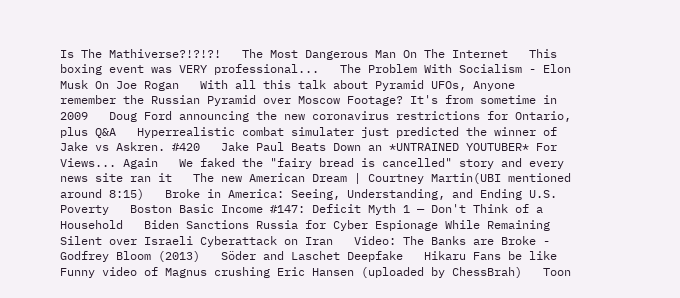Is The Mathiverse?!?!?!   The Most Dangerous Man On The Internet   This boxing event was VERY professional...   The Problem With Socialism - Elon Musk On Joe Rogan   With all this talk about Pyramid UFOs, Anyone remember the Russian Pyramid over Moscow Footage? It's from sometime in 2009   Doug Ford announcing the new coronavirus restrictions for Ontario, plus Q&A   Hyperrealistic combat simulater just predicted the winner of Jake vs Askren. #420   Jake Paul Beats Down an *UNTRAINED YOUTUBER* For Views... Again   We faked the "fairy bread is cancelled" story and every news site ran it   The new American Dream | Courtney Martin(UBI mentioned around 8:15)   Broke in America: Seeing, Understanding, and Ending U.S. Poverty   Boston Basic Income #147: Deficit Myth 1 — Don't Think of a Household   Biden Sanctions Russia for Cyber Espionage While Remaining Silent over Israeli Cyberattack on Iran   Video: The Banks are Broke - Godfrey Bloom (2013)   Söder and Laschet Deepfake   Hikaru Fans be like   Funny video of Magnus crushing Eric Hansen (uploaded by ChessBrah)   Toon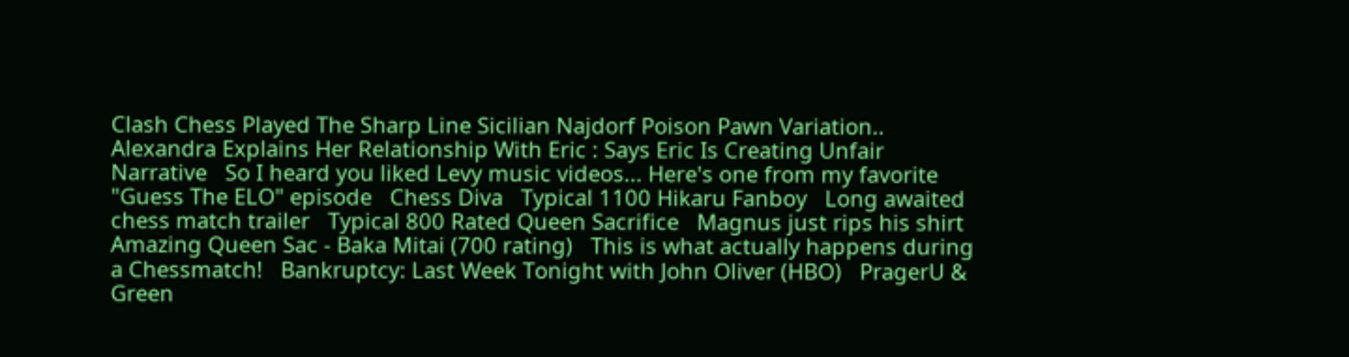Clash Chess Played The Sharp Line Sicilian Najdorf Poison Pawn Variation..   Alexandra Explains Her Relationship With Eric : Says Eric Is Creating Unfair Narrative   So I heard you liked Levy music videos... Here's one from my favorite "Guess The ELO" episode   Chess Diva   Typical 1100 Hikaru Fanboy   Long awaited chess match trailer   Typical 800 Rated Queen Sacrifice   Magnus just rips his shirt   Amazing Queen Sac - Baka Mitai (700 rating)   This is what actually happens during a Chessmatch!   Bankruptcy: Last Week Tonight with John Oliver (HBO)   PragerU & Green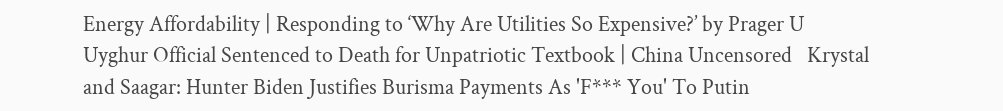Energy Affordability | Responding to ‘Why Are Utilities So Expensive?’ by Prager U   Uyghur Official Sentenced to Death for Unpatriotic Textbook | China Uncensored   Krystal and Saagar: Hunter Biden Justifies Burisma Payments As 'F*** You' To Putin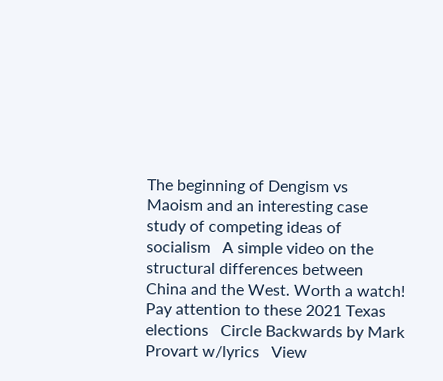The beginning of Dengism vs Maoism and an interesting case study of competing ideas of socialism   A simple video on the structural differences between China and the West. Worth a watch!   Pay attention to these 2021 Texas elections   Circle Backwards by Mark Provart w/lyrics   View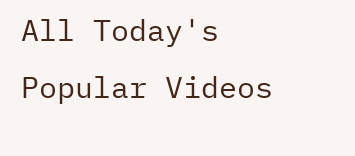All Today's Popular Videos